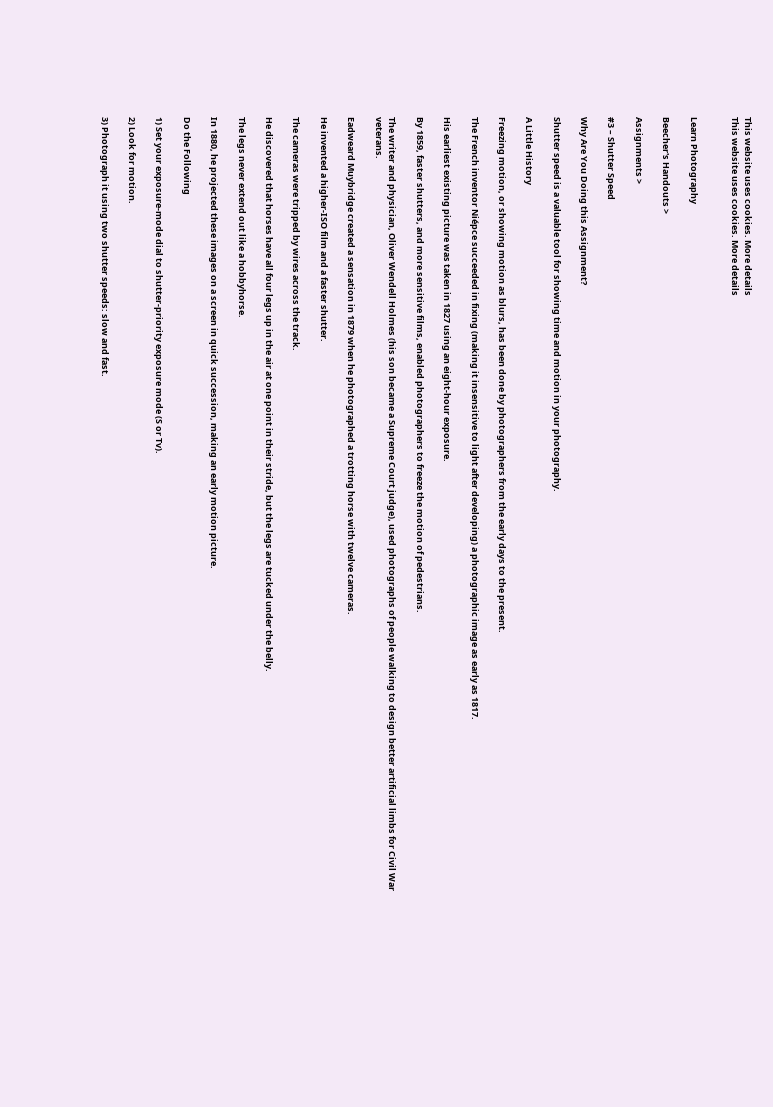This website uses cookies. More details
This website uses cookies. More details


Learn Photography

Beecher's Handouts >

Assignments >

#3 – Shutter Speed

Why Are You Doing this Assignment?

Shutter speed is a valuable tool for showing time and motion in your photography.

A Little History

Freezing motion, or showing motion as blurs, has been done by photographers from the early days to the present.

The French inventor Niépce succeeded in fixing (making it insensitive to light after developing) a photographic image as early as 1817.

His earliest existing picture was taken in 1827 using an eight-hour exposure.

By 1859, faster shutters, and more sensitive films, enabled photographers to freeze the motion of pedestrians.

The writer and physician, Oliver Wendell Holmes (his son became a Supreme Court judge), used photographs of people walking to design better artificial limbs for Civil War veterans.

Eadweard Muybridge created a sensation in 1879 when he photographed a trotting horse with twelve cameras.

He invented a higher-ISO film and a faster shutter.

The cameras were tripped by wires across the track.

He discovered that horses have all four legs up in the air at one point in their stride, but the legs are tucked under the belly.

The legs never extend out like a hobbyhorse.

In 1880, he projected these images on a screen in quick succession, making an early motion picture.

Do the Following

1) Set your exposure-mode dial to shutter-priority exposure mode (S or Tv).

2) Look for motion.

3) Photograph it using two shutter speeds: slow and fast.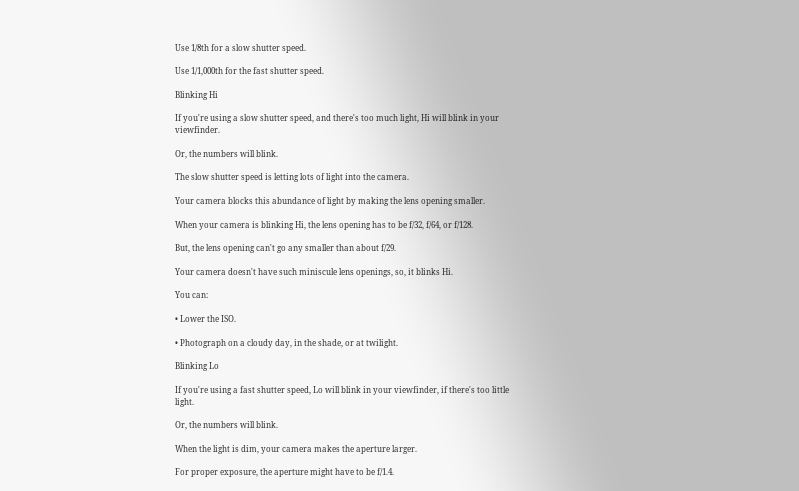Use 1/8th for a slow shutter speed.

Use 1/1,000th for the fast shutter speed.

Blinking Hi

If you're using a slow shutter speed, and there's too much light, Hi will blink in your viewfinder.

Or, the numbers will blink.

The slow shutter speed is letting lots of light into the camera.

Your camera blocks this abundance of light by making the lens opening smaller.

When your camera is blinking Hi, the lens opening has to be f/32, f/64, or f/128.

But, the lens opening can't go any smaller than about f/29.

Your camera doesn't have such miniscule lens openings, so, it blinks Hi.

You can:

• Lower the ISO.

• Photograph on a cloudy day, in the shade, or at twilight.

Blinking Lo

If you're using a fast shutter speed, Lo will blink in your viewfinder, if there's too little light.

Or, the numbers will blink.

When the light is dim, your camera makes the aperture larger.

For proper exposure, the aperture might have to be f/1.4.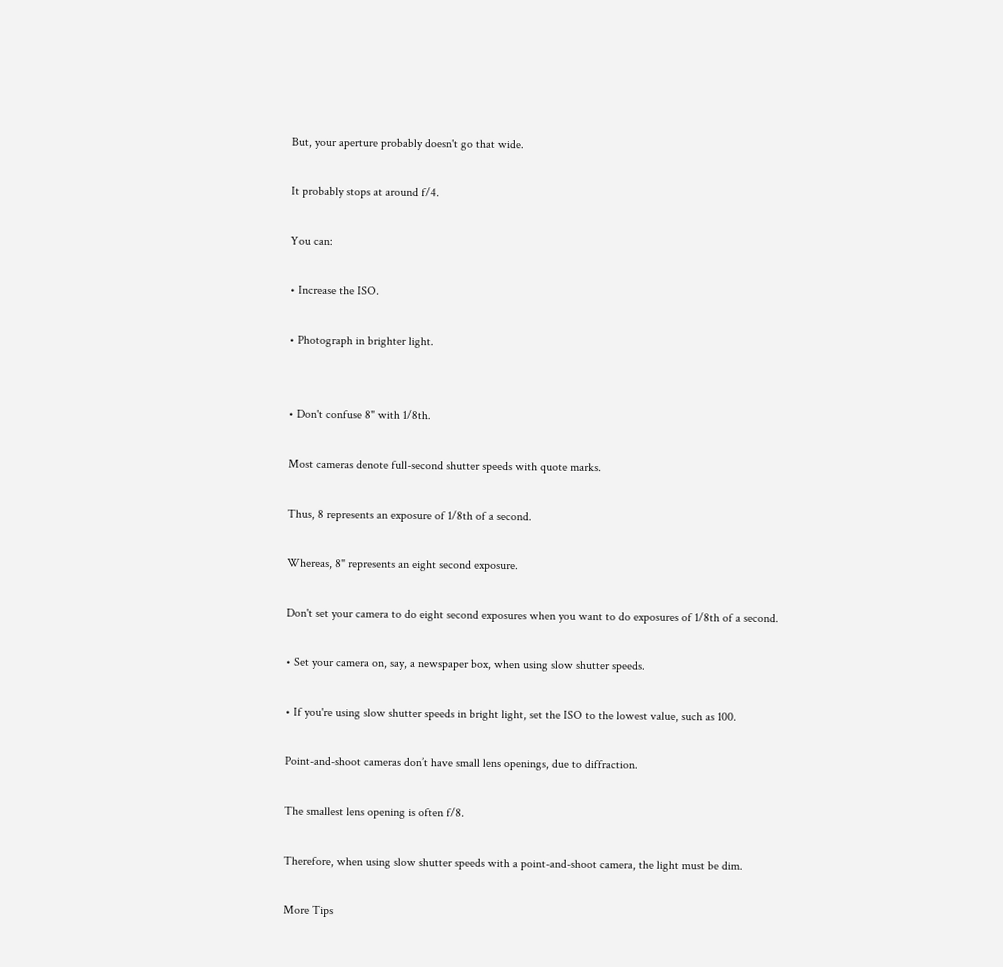But, your aperture probably doesn't go that wide.

It probably stops at around f/4.

You can:

• Increase the ISO.

• Photograph in brighter light.


• Don't confuse 8" with 1/8th.

Most cameras denote full-second shutter speeds with quote marks.

Thus, 8 represents an exposure of 1/8th of a second.

Whereas, 8" represents an eight second exposure.

Don't set your camera to do eight second exposures when you want to do exposures of 1/8th of a second.

• Set your camera on, say, a newspaper box, when using slow shutter speeds.

• If you're using slow shutter speeds in bright light, set the ISO to the lowest value, such as 100.

Point-and-shoot cameras don’t have small lens openings, due to diffraction.

The smallest lens opening is often f/8.

Therefore, when using slow shutter speeds with a point-and-shoot camera, the light must be dim.

More Tips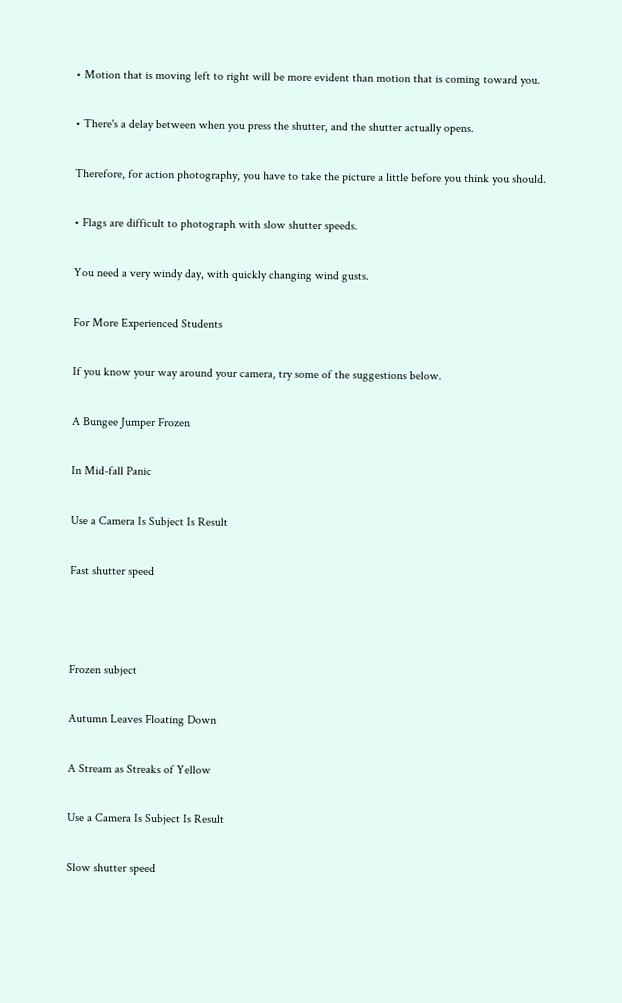• Motion that is moving left to right will be more evident than motion that is coming toward you.

• There's a delay between when you press the shutter, and the shutter actually opens.

Therefore, for action photography, you have to take the picture a little before you think you should.

• Flags are difficult to photograph with slow shutter speeds.

You need a very windy day, with quickly changing wind gusts.

For More Experienced Students

If you know your way around your camera, try some of the suggestions below.

A Bungee Jumper Frozen

In Mid-fall Panic

Use a Camera Is Subject Is Result

Fast shutter speed



Frozen subject

Autumn Leaves Floating Down

A Stream as Streaks of Yellow

Use a Camera Is Subject Is Result

Slow shutter speed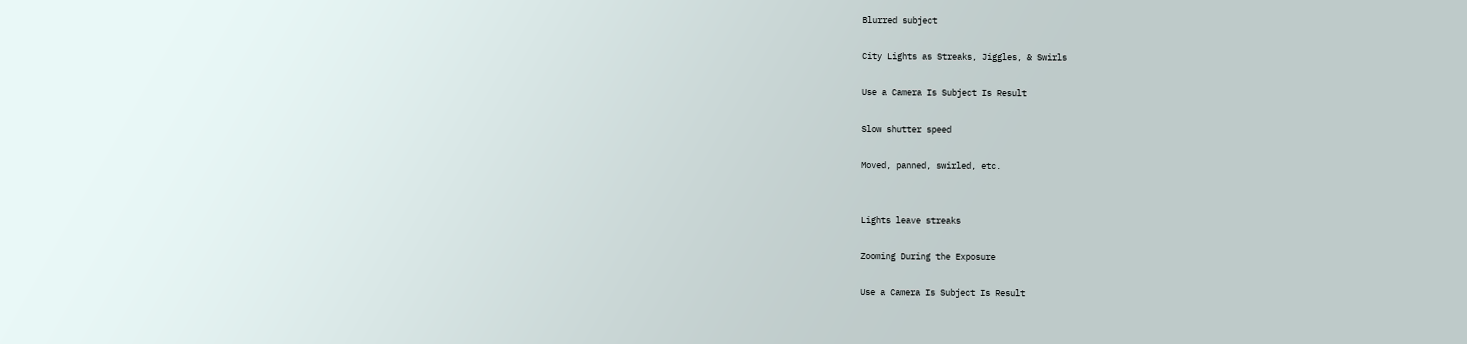Blurred subject

City Lights as Streaks, Jiggles, & Swirls

Use a Camera Is Subject Is Result

Slow shutter speed

Moved, panned, swirled, etc.


Lights leave streaks

Zooming During the Exposure

Use a Camera Is Subject Is Result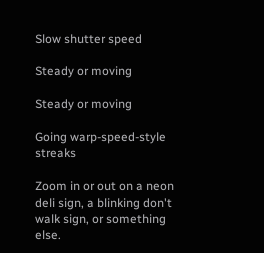Slow shutter speed

Steady or moving

Steady or moving

Going warp-speed-style streaks

Zoom in or out on a neon deli sign, a blinking don't walk sign, or something else.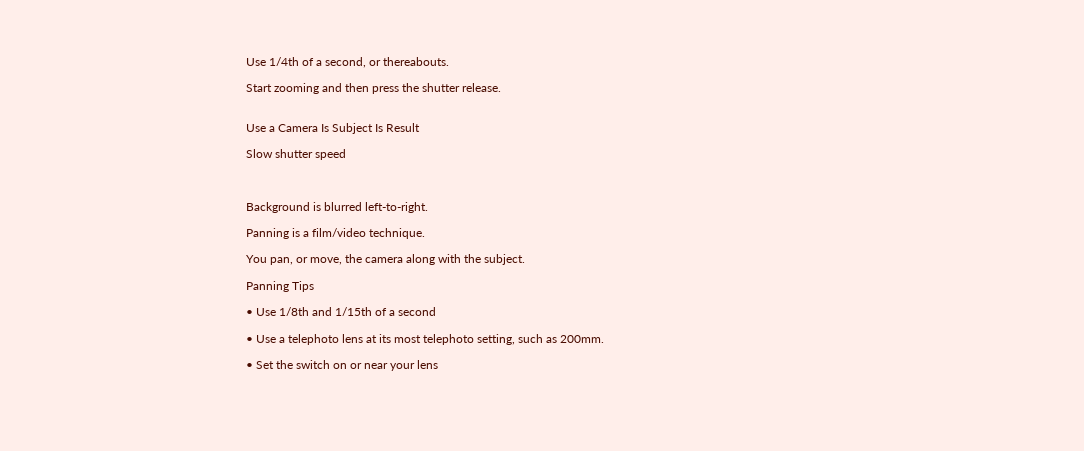Use 1/4th of a second, or thereabouts.

Start zooming and then press the shutter release.


Use a Camera Is Subject Is Result

Slow shutter speed



Background is blurred left-to-right.

Panning is a film/video technique.

You pan, or move, the camera along with the subject.

Panning Tips

• Use 1/8th and 1/15th of a second

• Use a telephoto lens at its most telephoto setting, such as 200mm.

• Set the switch on or near your lens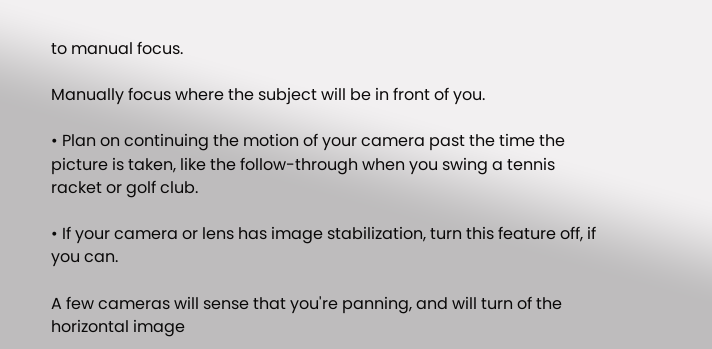to manual focus.

Manually focus where the subject will be in front of you.

• Plan on continuing the motion of your camera past the time the picture is taken, like the follow-through when you swing a tennis racket or golf club.

• If your camera or lens has image stabilization, turn this feature off, if you can.

A few cameras will sense that you're panning, and will turn of the horizontal image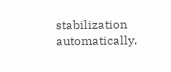stabilization automatically.